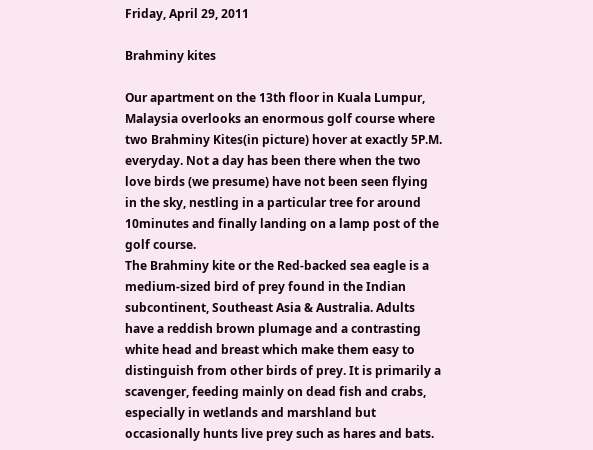Friday, April 29, 2011

Brahminy kites

Our apartment on the 13th floor in Kuala Lumpur, Malaysia overlooks an enormous golf course where two Brahminy Kites(in picture) hover at exactly 5P.M. everyday. Not a day has been there when the two love birds (we presume) have not been seen flying in the sky, nestling in a particular tree for around 10minutes and finally landing on a lamp post of the golf course.
The Brahminy kite or the Red-backed sea eagle is a medium-sized bird of prey found in the Indian subcontinent, Southeast Asia & Australia. Adults have a reddish brown plumage and a contrasting white head and breast which make them easy to distinguish from other birds of prey. It is primarily a scavenger, feeding mainly on dead fish and crabs, especially in wetlands and marshland but occasionally hunts live prey such as hares and bats.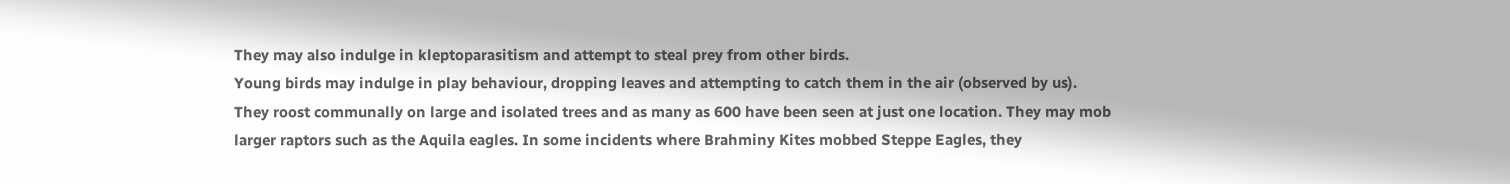They may also indulge in kleptoparasitism and attempt to steal prey from other birds.
Young birds may indulge in play behaviour, dropping leaves and attempting to catch them in the air (observed by us). They roost communally on large and isolated trees and as many as 600 have been seen at just one location. They may mob larger raptors such as the Aquila eagles. In some incidents where Brahminy Kites mobbed Steppe Eagles, they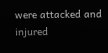were attacked and injured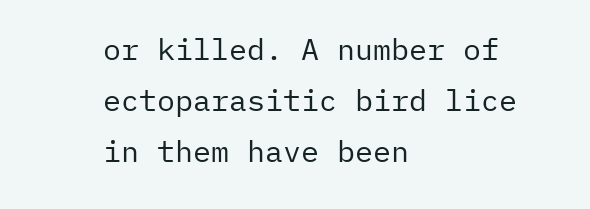or killed. A number of ectoparasitic bird lice in them have been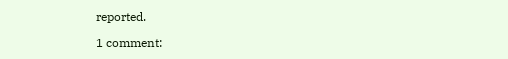reported.

1 comment: